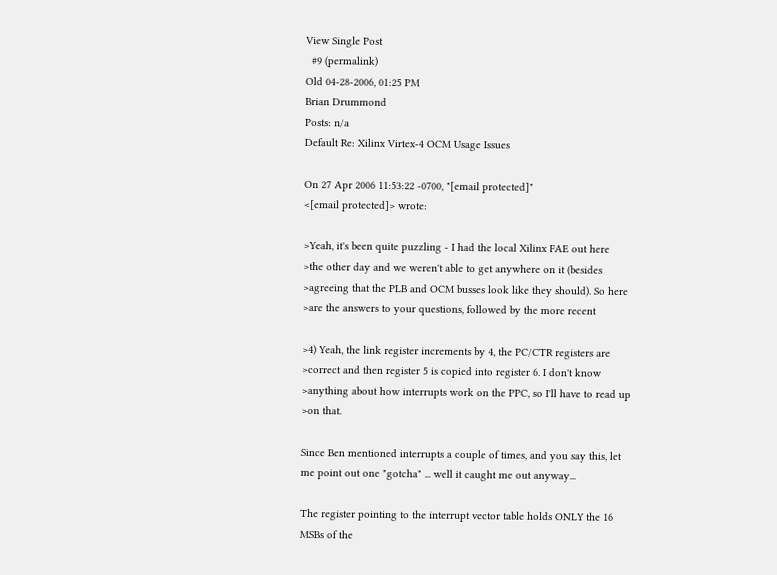View Single Post
  #9 (permalink)
Old 04-28-2006, 01:25 PM
Brian Drummond
Posts: n/a
Default Re: Xilinx Virtex-4 OCM Usage Issues

On 27 Apr 2006 11:53:22 -0700, "[email protected]"
<[email protected]> wrote:

>Yeah, it's been quite puzzling - I had the local Xilinx FAE out here
>the other day and we weren't able to get anywhere on it (besides
>agreeing that the PLB and OCM busses look like they should). So here
>are the answers to your questions, followed by the more recent

>4) Yeah, the link register increments by 4, the PC/CTR registers are
>correct and then register 5 is copied into register 6. I don't know
>anything about how interrupts work on the PPC, so I'll have to read up
>on that.

Since Ben mentioned interrupts a couple of times, and you say this, let
me point out one "gotcha" ... well it caught me out anyway...

The register pointing to the interrupt vector table holds ONLY the 16
MSBs of the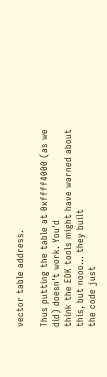vector table address.

Thus putting the table at 0xffff4000 (as we did) doesn't work. You'd
think the EDK tools might have warned about this, but nooo... they built
the code just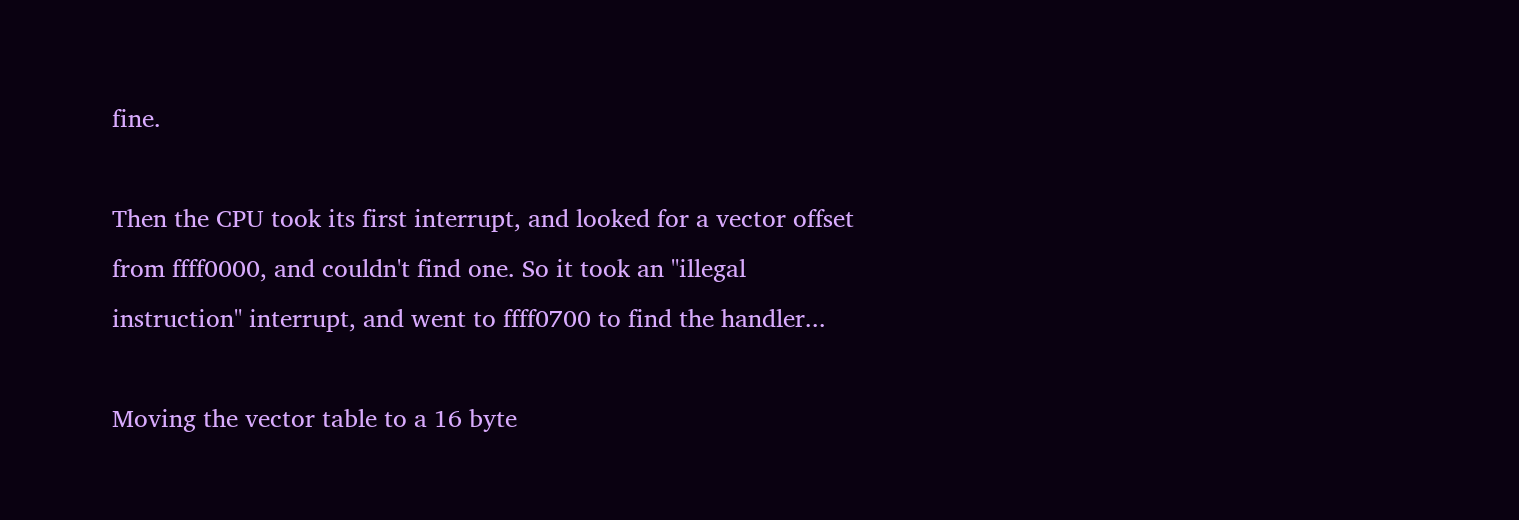fine.

Then the CPU took its first interrupt, and looked for a vector offset
from ffff0000, and couldn't find one. So it took an "illegal
instruction" interrupt, and went to ffff0700 to find the handler...

Moving the vector table to a 16 byte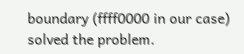boundary (ffff0000 in our case)
solved the problem.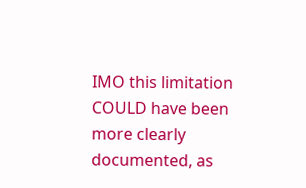IMO this limitation COULD have been more clearly documented, as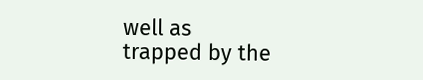well as
trapped by the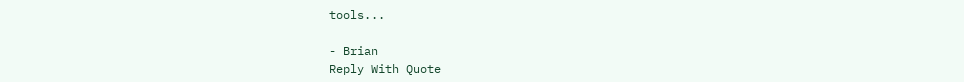tools...

- Brian
Reply With Quote